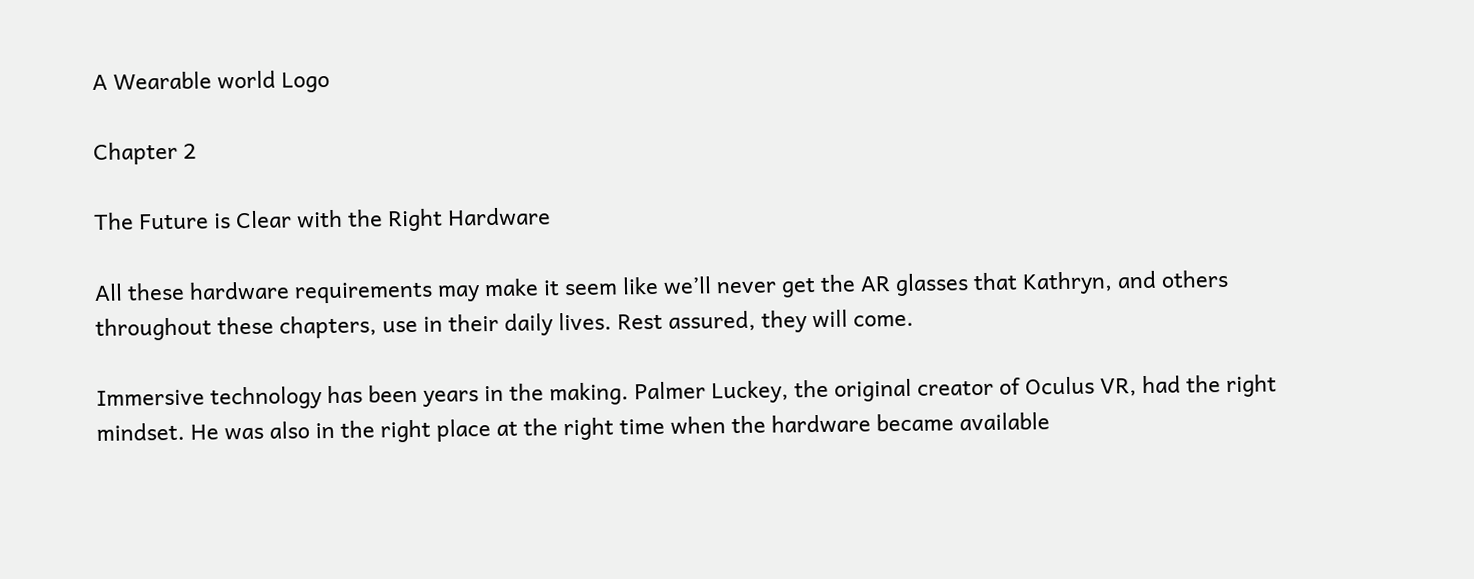A Wearable world Logo

Chapter 2

The Future is Clear with the Right Hardware

All these hardware requirements may make it seem like we’ll never get the AR glasses that Kathryn, and others throughout these chapters, use in their daily lives. Rest assured, they will come.

Immersive technology has been years in the making. Palmer Luckey, the original creator of Oculus VR, had the right mindset. He was also in the right place at the right time when the hardware became available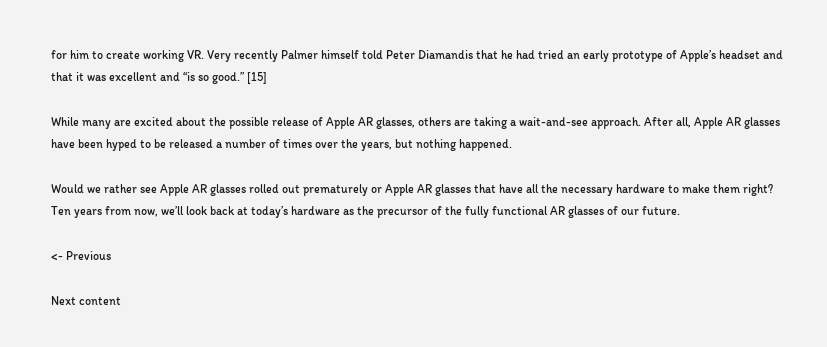for him to create working VR. Very recently Palmer himself told Peter Diamandis that he had tried an early prototype of Apple’s headset and that it was excellent and “is so good.” [15]

While many are excited about the possible release of Apple AR glasses, others are taking a wait-and-see approach. After all, Apple AR glasses have been hyped to be released a number of times over the years, but nothing happened.

Would we rather see Apple AR glasses rolled out prematurely or Apple AR glasses that have all the necessary hardware to make them right? Ten years from now, we’ll look back at today’s hardware as the precursor of the fully functional AR glasses of our future.

<- Previous

Next content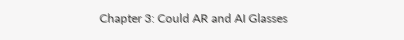Chapter 3: Could AR and AI Glasses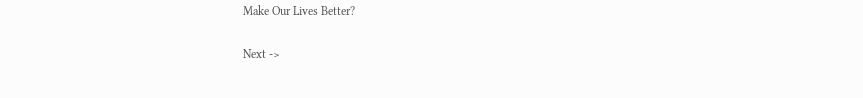Make Our Lives Better?

Next ->